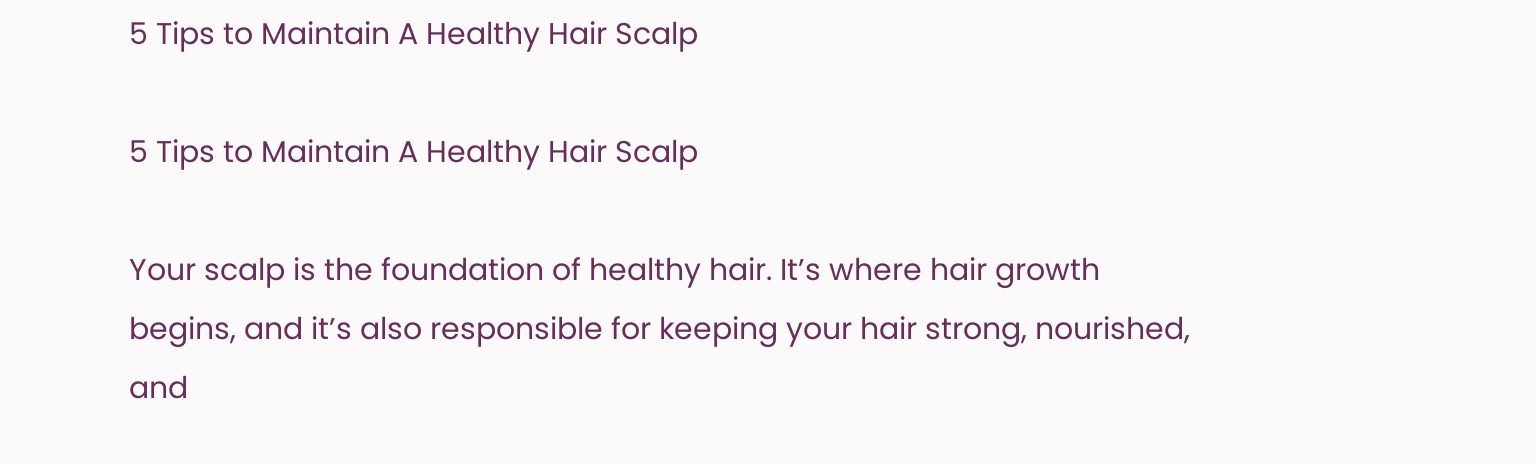5 Tips to Maintain A Healthy Hair Scalp

5 Tips to Maintain A Healthy Hair Scalp

Your scalp is the foundation of healthy hair. It’s where hair growth begins, and it’s also responsible for keeping your hair strong, nourished, and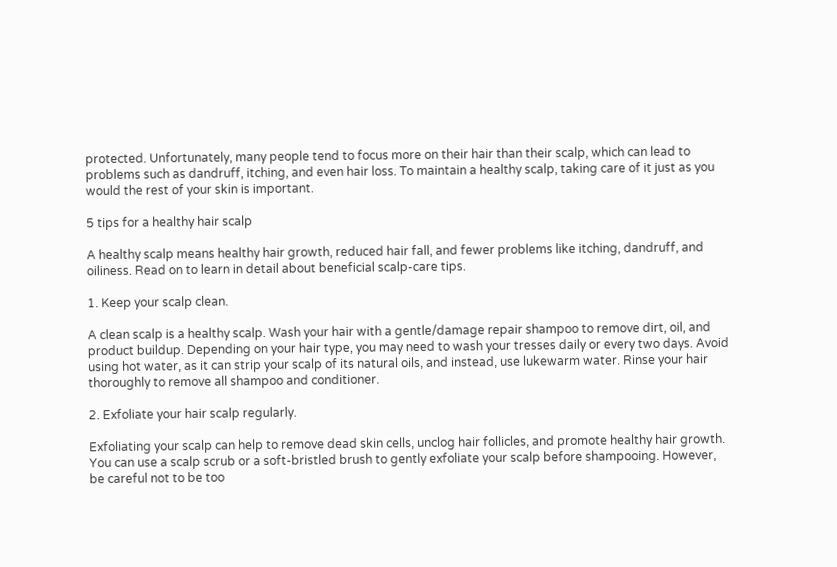protected. Unfortunately, many people tend to focus more on their hair than their scalp, which can lead to problems such as dandruff, itching, and even hair loss. To maintain a healthy scalp, taking care of it just as you would the rest of your skin is important.

5 tips for a healthy hair scalp

A healthy scalp means healthy hair growth, reduced hair fall, and fewer problems like itching, dandruff, and oiliness. Read on to learn in detail about beneficial scalp-care tips.

1. Keep your scalp clean.

A clean scalp is a healthy scalp. Wash your hair with a gentle/damage repair shampoo to remove dirt, oil, and product buildup. Depending on your hair type, you may need to wash your tresses daily or every two days. Avoid using hot water, as it can strip your scalp of its natural oils, and instead, use lukewarm water. Rinse your hair thoroughly to remove all shampoo and conditioner.

2. Exfoliate your hair scalp regularly.

Exfoliating your scalp can help to remove dead skin cells, unclog hair follicles, and promote healthy hair growth. You can use a scalp scrub or a soft-bristled brush to gently exfoliate your scalp before shampooing. However, be careful not to be too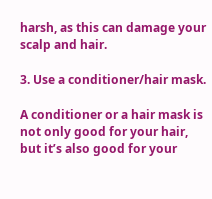harsh, as this can damage your scalp and hair.

3. Use a conditioner/hair mask.

A conditioner or a hair mask is not only good for your hair, but it’s also good for your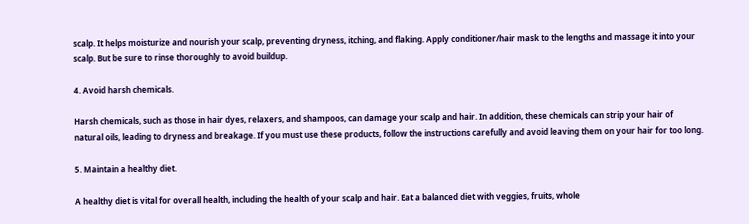scalp. It helps moisturize and nourish your scalp, preventing dryness, itching, and flaking. Apply conditioner/hair mask to the lengths and massage it into your scalp. But be sure to rinse thoroughly to avoid buildup.

4. Avoid harsh chemicals.

Harsh chemicals, such as those in hair dyes, relaxers, and shampoos, can damage your scalp and hair. In addition, these chemicals can strip your hair of natural oils, leading to dryness and breakage. If you must use these products, follow the instructions carefully and avoid leaving them on your hair for too long.

5. Maintain a healthy diet.

A healthy diet is vital for overall health, including the health of your scalp and hair. Eat a balanced diet with veggies, fruits, whole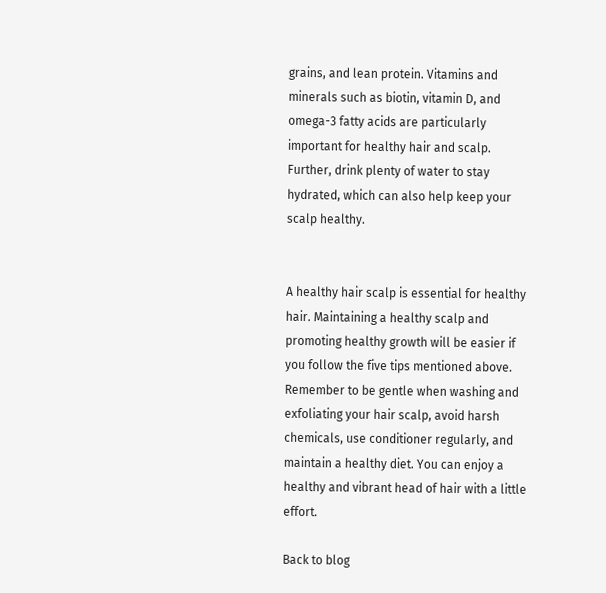grains, and lean protein. Vitamins and minerals such as biotin, vitamin D, and omega-3 fatty acids are particularly important for healthy hair and scalp. Further, drink plenty of water to stay hydrated, which can also help keep your scalp healthy.


A healthy hair scalp is essential for healthy hair. Maintaining a healthy scalp and promoting healthy growth will be easier if you follow the five tips mentioned above. Remember to be gentle when washing and exfoliating your hair scalp, avoid harsh chemicals, use conditioner regularly, and maintain a healthy diet. You can enjoy a healthy and vibrant head of hair with a little effort.

Back to blog